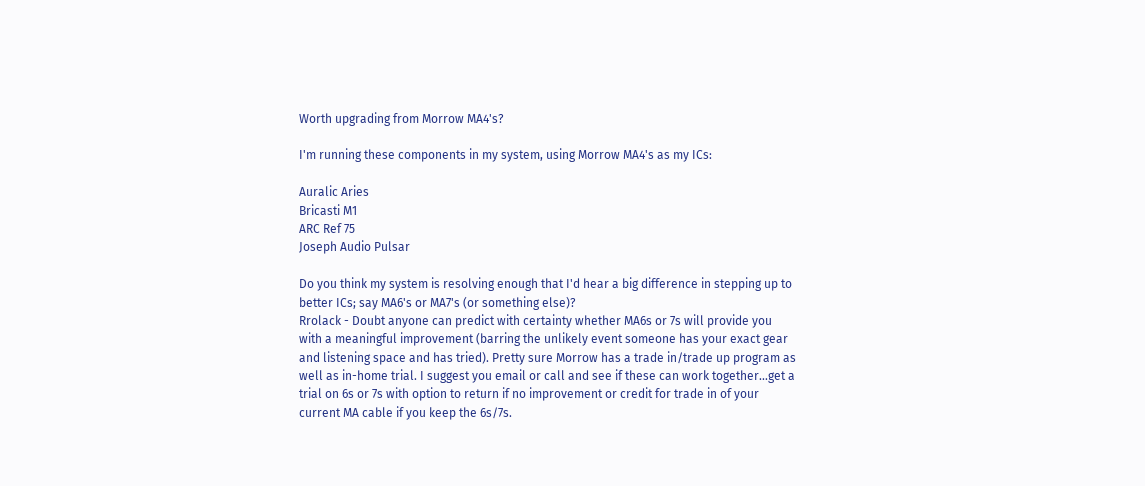Worth upgrading from Morrow MA4's?

I'm running these components in my system, using Morrow MA4's as my ICs:

Auralic Aries
Bricasti M1
ARC Ref 75
Joseph Audio Pulsar

Do you think my system is resolving enough that I'd hear a big difference in stepping up to better ICs; say MA6's or MA7's (or something else)?
Rrolack - Doubt anyone can predict with certainty whether MA6s or 7s will provide you with a meaningful improvement (barring the unlikely event someone has your exact gear and listening space and has tried). Pretty sure Morrow has a trade in/trade up program as well as in-home trial. I suggest you email or call and see if these can work together...get a trial on 6s or 7s with option to return if no improvement or credit for trade in of your current MA cable if you keep the 6s/7s.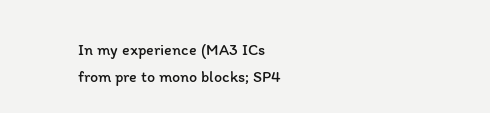In my experience (MA3 ICs from pre to mono blocks; SP4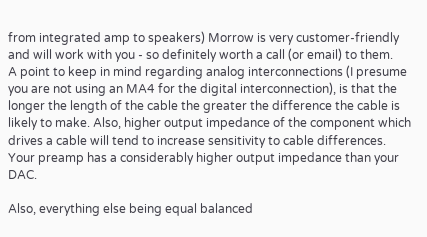from integrated amp to speakers) Morrow is very customer-friendly and will work with you - so definitely worth a call (or email) to them.
A point to keep in mind regarding analog interconnections (I presume you are not using an MA4 for the digital interconnection), is that the longer the length of the cable the greater the difference the cable is likely to make. Also, higher output impedance of the component which drives a cable will tend to increase sensitivity to cable differences. Your preamp has a considerably higher output impedance than your DAC.

Also, everything else being equal balanced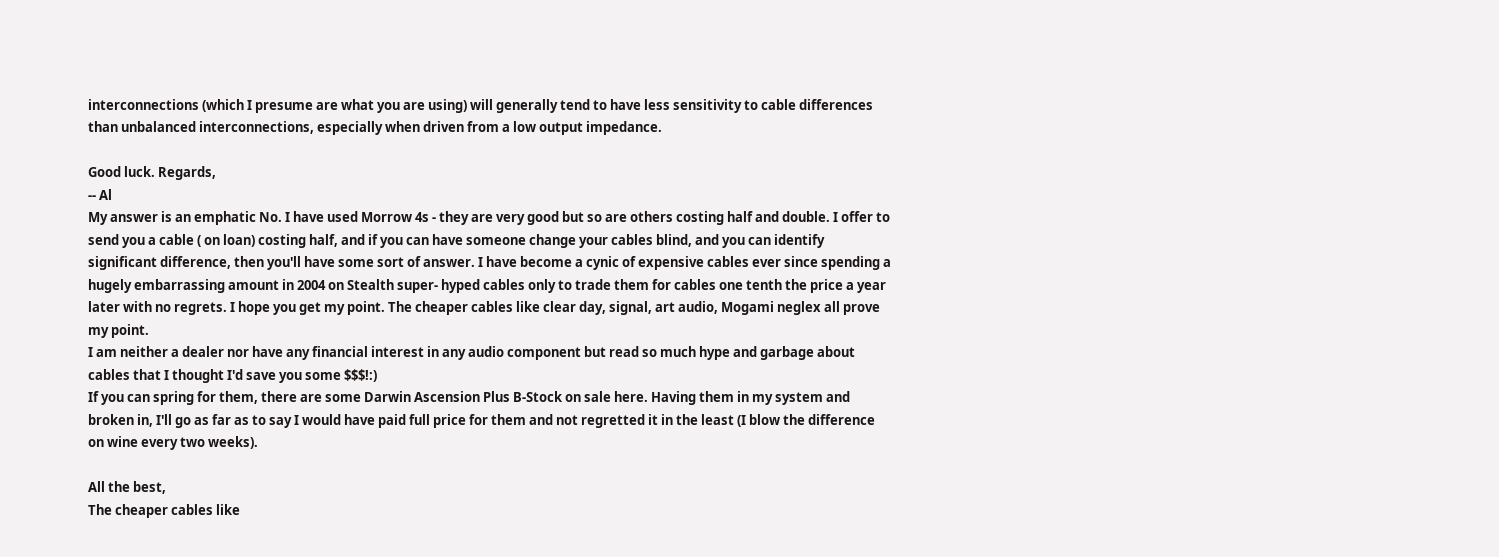interconnections (which I presume are what you are using) will generally tend to have less sensitivity to cable differences than unbalanced interconnections, especially when driven from a low output impedance.

Good luck. Regards,
-- Al
My answer is an emphatic No. I have used Morrow 4s - they are very good but so are others costing half and double. I offer to send you a cable ( on loan) costing half, and if you can have someone change your cables blind, and you can identify significant difference, then you'll have some sort of answer. I have become a cynic of expensive cables ever since spending a hugely embarrassing amount in 2004 on Stealth super- hyped cables only to trade them for cables one tenth the price a year later with no regrets. I hope you get my point. The cheaper cables like clear day, signal, art audio, Mogami neglex all prove my point.
I am neither a dealer nor have any financial interest in any audio component but read so much hype and garbage about cables that I thought I'd save you some $$$!:)
If you can spring for them, there are some Darwin Ascension Plus B-Stock on sale here. Having them in my system and broken in, I'll go as far as to say I would have paid full price for them and not regretted it in the least (I blow the difference on wine every two weeks).

All the best,
The cheaper cables like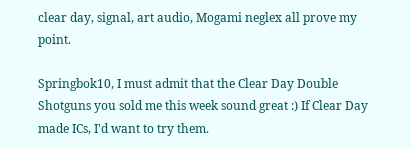clear day, signal, art audio, Mogami neglex all prove my point.

Springbok10, I must admit that the Clear Day Double Shotguns you sold me this week sound great :) If Clear Day made ICs, I'd want to try them.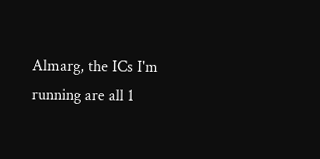Almarg, the ICs I'm running are all 1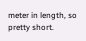meter in length, so pretty short.